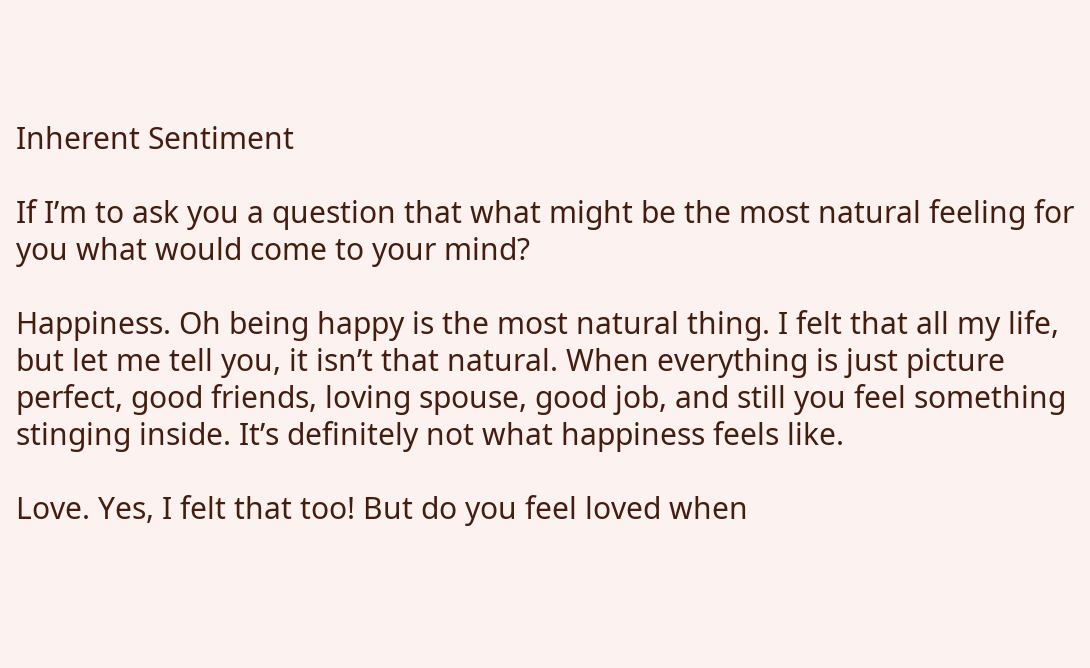Inherent Sentiment

If I’m to ask you a question that what might be the most natural feeling for you what would come to your mind?

Happiness. Oh being happy is the most natural thing. I felt that all my life, but let me tell you, it isn’t that natural. When everything is just picture perfect, good friends, loving spouse, good job, and still you feel something stinging inside. It’s definitely not what happiness feels like.

Love. Yes, I felt that too! But do you feel loved when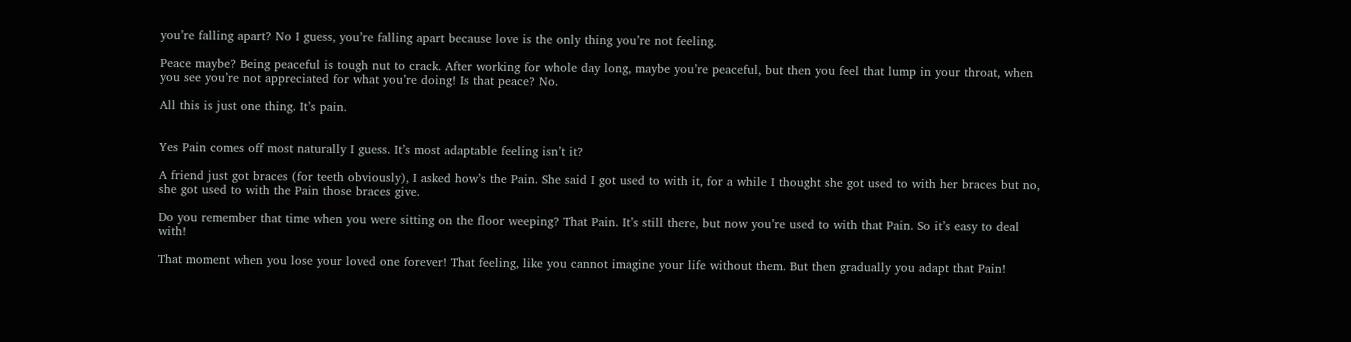you’re falling apart? No I guess, you’re falling apart because love is the only thing you’re not feeling.

Peace maybe? Being peaceful is tough nut to crack. After working for whole day long, maybe you’re peaceful, but then you feel that lump in your throat, when you see you’re not appreciated for what you’re doing! Is that peace? No.

All this is just one thing. It’s pain.


Yes Pain comes off most naturally I guess. It’s most adaptable feeling isn’t it?

A friend just got braces (for teeth obviously), I asked how’s the Pain. She said I got used to with it, for a while I thought she got used to with her braces but no, she got used to with the Pain those braces give.

Do you remember that time when you were sitting on the floor weeping? That Pain. It’s still there, but now you’re used to with that Pain. So it’s easy to deal with!

That moment when you lose your loved one forever! That feeling, like you cannot imagine your life without them. But then gradually you adapt that Pain!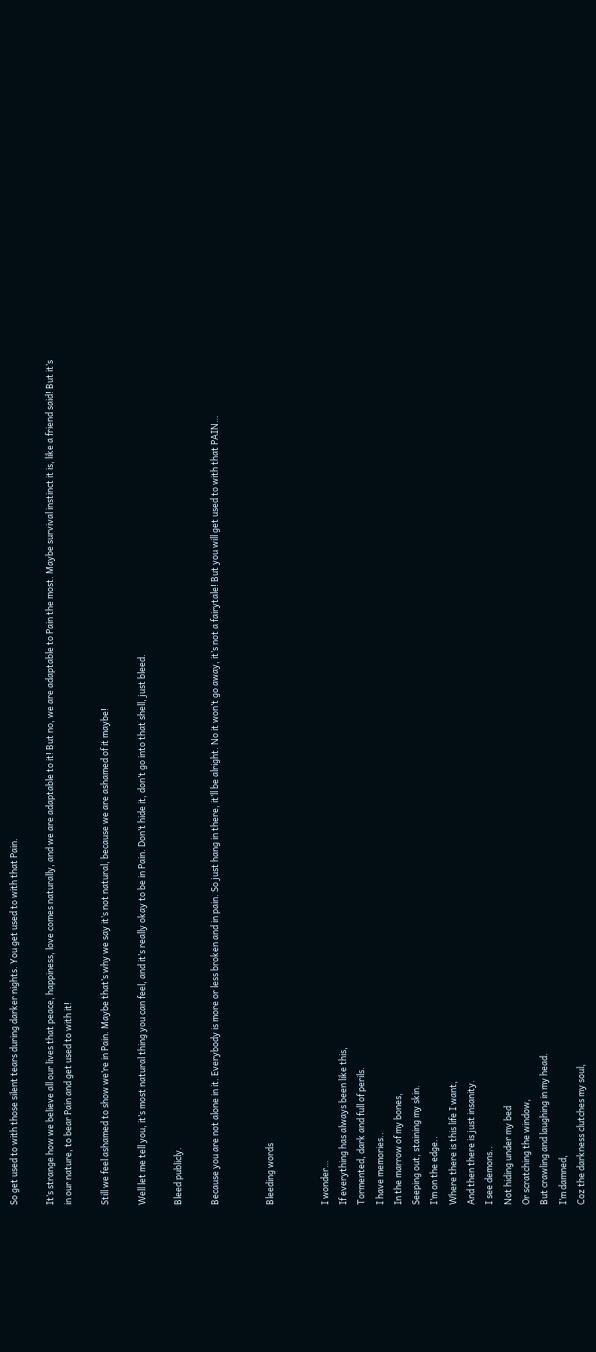So get used to with those silent tears during darker nights. You get used to with that Pain.

It’s strange how we believe all our lives that peace, happiness, love comes naturally, and we are adaptable to it! But no, we are adaptable to Pain the most. Maybe survival instinct it is, like a friend said! But it’s in our nature, to bear Pain and get used to with it!

Still we feel ashamed to show we’re in Pain. Maybe that’s why we say it’s not natural, because we are ashamed of it maybe!

Well let me tell you, it’s most natural thing you can feel, and it’s really okay to be in Pain. Don’t hide it, don’t go into that shell, just bleed.

Bleed publicly.

Because you are not alone in it. Everybody is more or less broken and in pain. So just hang in there, it’ll be alright. No it won’t go away, it’s not a fairytale! But you will get used to with that PAIN…


Bleeding words


I wonder…
If everything has always been like this,
Tormented, dark and full of perils.
I have memories..
In the marrow of my bones,
Seeping out, staining my skin.
I’m on the edge..
Where there is this life I want,
And then there is just insanity.
I see demons..
Not hiding under my bed
Or scratching the window,
But crawling and laughing in my head.
I’m damned,
Coz the darkness clutches my soul,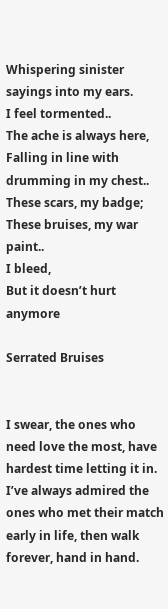Whispering sinister sayings into my ears.
I feel tormented..
The ache is always here,
Falling in line with drumming in my chest..
These scars, my badge;
These bruises, my war paint..
I bleed,
But it doesn’t hurt anymore

Serrated Bruises


I swear, the ones who need love the most, have hardest time letting it in. I’ve always admired the ones who met their match early in life, then walk forever, hand in hand.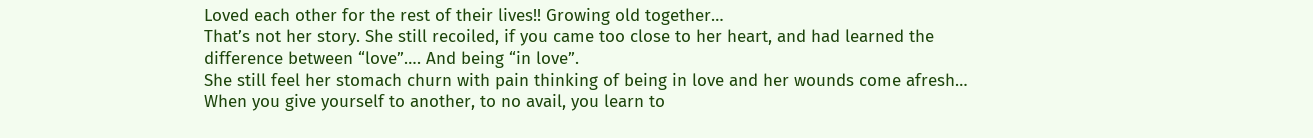Loved each other for the rest of their lives!! Growing old together…
That’s not her story. She still recoiled, if you came too close to her heart, and had learned the difference between “love”…. And being “in love”.
She still feel her stomach churn with pain thinking of being in love and her wounds come afresh…
When you give yourself to another, to no avail, you learn to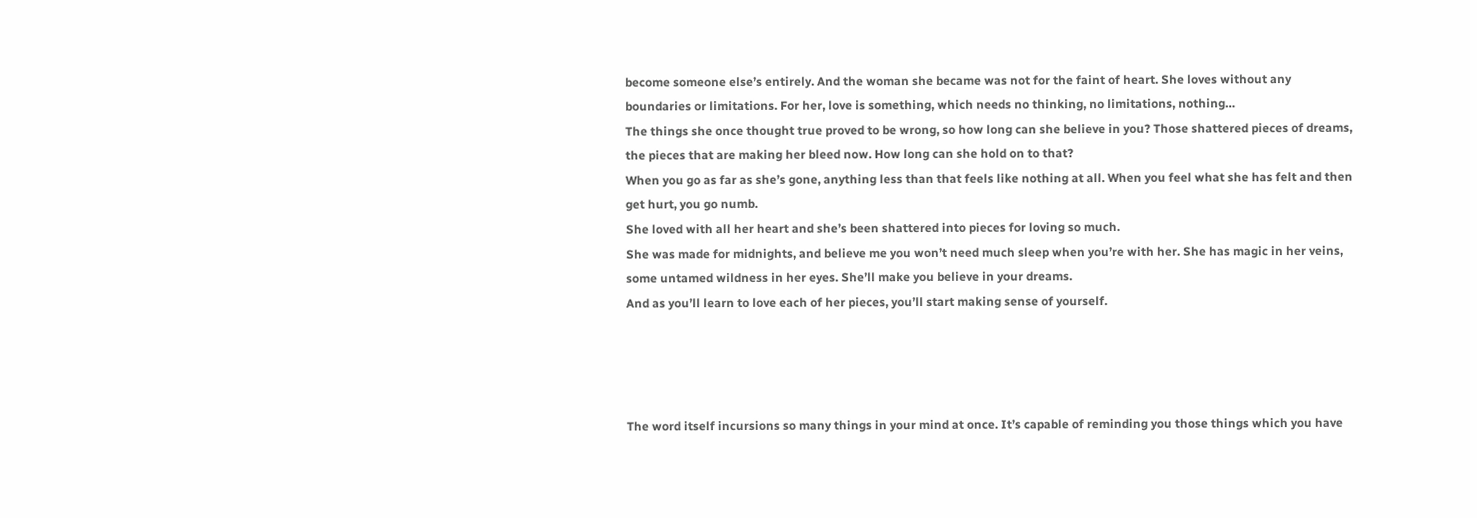become someone else’s entirely. And the woman she became was not for the faint of heart. She loves without any boundaries or limitations. For her, love is something, which needs no thinking, no limitations, nothing…
The things she once thought true proved to be wrong, so how long can she believe in you? Those shattered pieces of dreams, the pieces that are making her bleed now. How long can she hold on to that?
When you go as far as she’s gone, anything less than that feels like nothing at all. When you feel what she has felt and then get hurt, you go numb.
She loved with all her heart and she’s been shattered into pieces for loving so much.
She was made for midnights, and believe me you won’t need much sleep when you’re with her. She has magic in her veins, some untamed wildness in her eyes. She’ll make you believe in your dreams.
And as you’ll learn to love each of her pieces, you’ll start making sense of yourself.




The word itself incursions so many things in your mind at once. It’s capable of reminding you those things which you have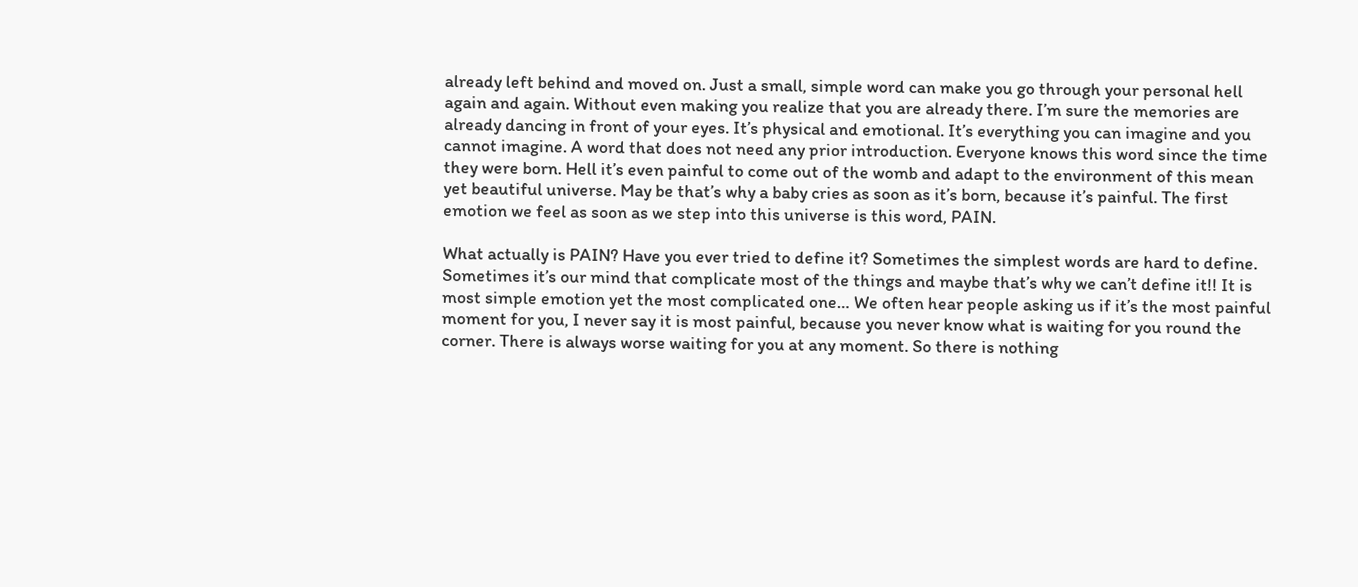already left behind and moved on. Just a small, simple word can make you go through your personal hell again and again. Without even making you realize that you are already there. I’m sure the memories are already dancing in front of your eyes. It’s physical and emotional. It’s everything you can imagine and you cannot imagine. A word that does not need any prior introduction. Everyone knows this word since the time they were born. Hell it’s even painful to come out of the womb and adapt to the environment of this mean yet beautiful universe. May be that’s why a baby cries as soon as it’s born, because it’s painful. The first emotion we feel as soon as we step into this universe is this word, PAIN.

What actually is PAIN? Have you ever tried to define it? Sometimes the simplest words are hard to define.  Sometimes it’s our mind that complicate most of the things and maybe that’s why we can’t define it!! It is most simple emotion yet the most complicated one… We often hear people asking us if it’s the most painful moment for you, I never say it is most painful, because you never know what is waiting for you round the corner. There is always worse waiting for you at any moment. So there is nothing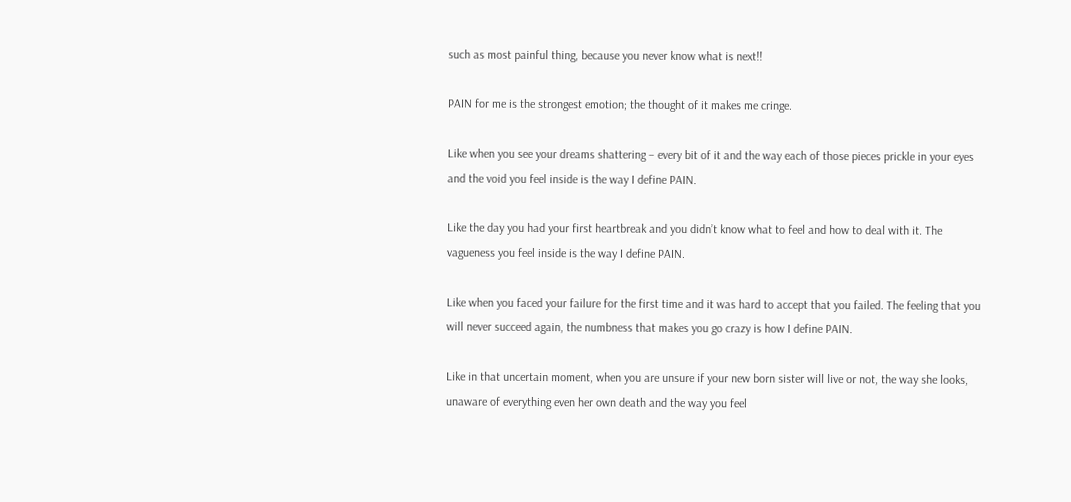such as most painful thing, because you never know what is next!!

PAIN for me is the strongest emotion; the thought of it makes me cringe.

Like when you see your dreams shattering – every bit of it and the way each of those pieces prickle in your eyes and the void you feel inside is the way I define PAIN.

Like the day you had your first heartbreak and you didn’t know what to feel and how to deal with it. The vagueness you feel inside is the way I define PAIN.

Like when you faced your failure for the first time and it was hard to accept that you failed. The feeling that you will never succeed again, the numbness that makes you go crazy is how I define PAIN.

Like in that uncertain moment, when you are unsure if your new born sister will live or not, the way she looks, unaware of everything even her own death and the way you feel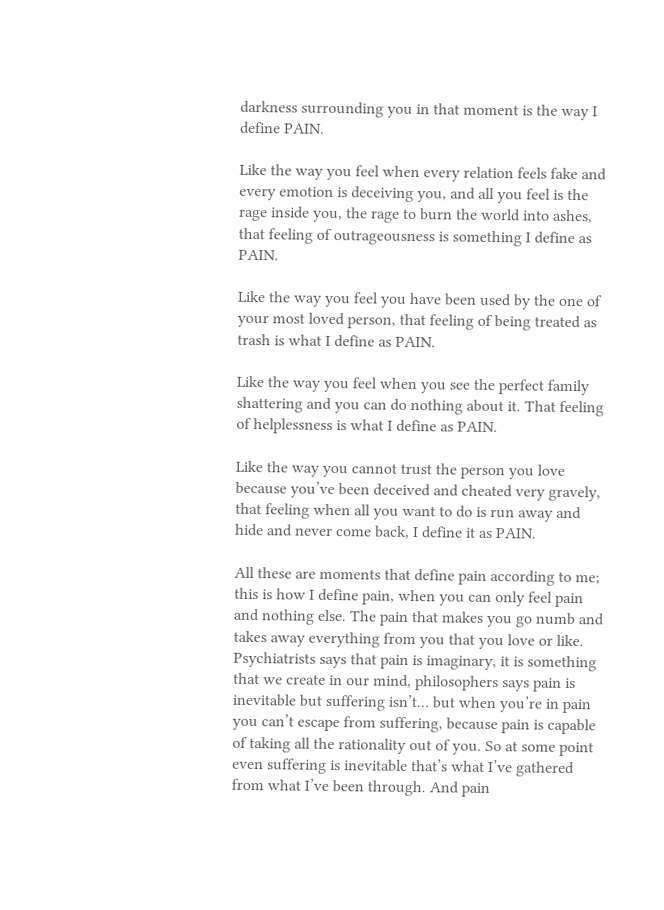darkness surrounding you in that moment is the way I define PAIN.

Like the way you feel when every relation feels fake and every emotion is deceiving you, and all you feel is the rage inside you, the rage to burn the world into ashes, that feeling of outrageousness is something I define as PAIN.

Like the way you feel you have been used by the one of your most loved person, that feeling of being treated as trash is what I define as PAIN.

Like the way you feel when you see the perfect family shattering and you can do nothing about it. That feeling of helplessness is what I define as PAIN.

Like the way you cannot trust the person you love because you’ve been deceived and cheated very gravely, that feeling when all you want to do is run away and hide and never come back, I define it as PAIN.

All these are moments that define pain according to me; this is how I define pain, when you can only feel pain and nothing else. The pain that makes you go numb and takes away everything from you that you love or like. Psychiatrists says that pain is imaginary, it is something that we create in our mind, philosophers says pain is inevitable but suffering isn’t… but when you’re in pain you can’t escape from suffering, because pain is capable of taking all the rationality out of you. So at some point even suffering is inevitable that’s what I’ve gathered from what I’ve been through. And pain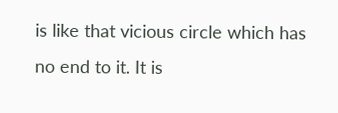is like that vicious circle which has no end to it. It is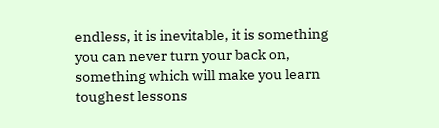endless, it is inevitable, it is something you can never turn your back on, something which will make you learn toughest lessons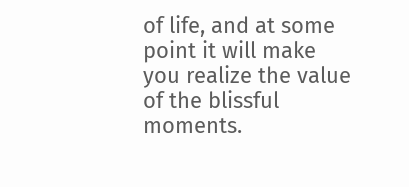of life, and at some point it will make you realize the value of the blissful moments.